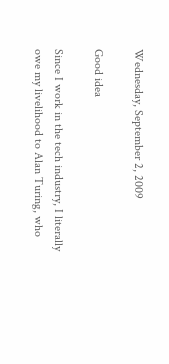Wednesday, September 2, 2009

Good idea

Since I work in the tech industry, I literally owe my livelihood to Alan Turing, who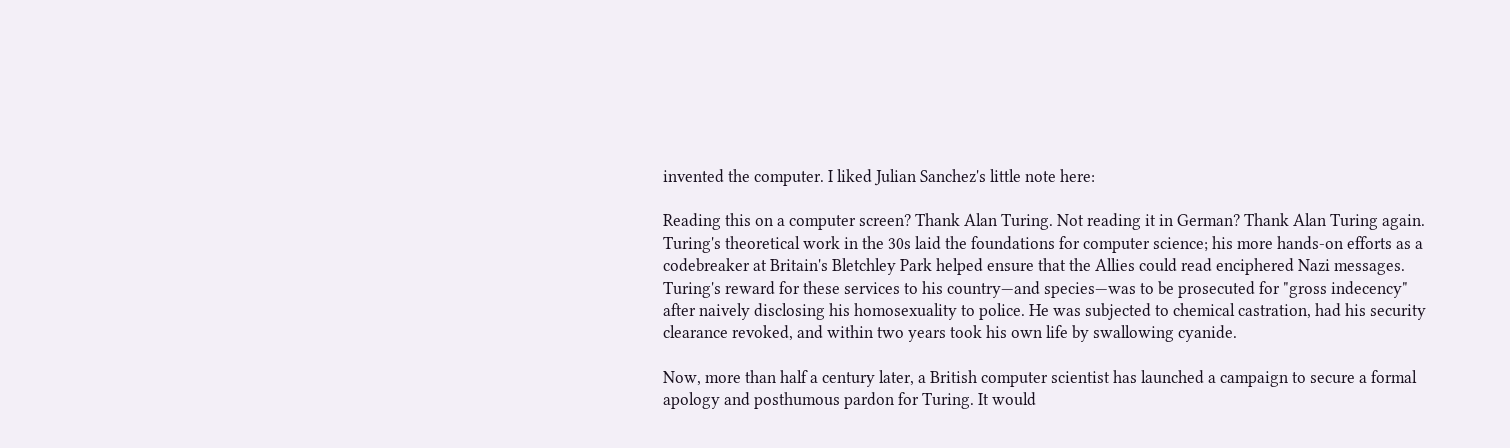invented the computer. I liked Julian Sanchez's little note here:

Reading this on a computer screen? Thank Alan Turing. Not reading it in German? Thank Alan Turing again. Turing's theoretical work in the 30s laid the foundations for computer science; his more hands-on efforts as a codebreaker at Britain's Bletchley Park helped ensure that the Allies could read enciphered Nazi messages. Turing's reward for these services to his country—and species—was to be prosecuted for "gross indecency" after naively disclosing his homosexuality to police. He was subjected to chemical castration, had his security clearance revoked, and within two years took his own life by swallowing cyanide.

Now, more than half a century later, a British computer scientist has launched a campaign to secure a formal apology and posthumous pardon for Turing. It would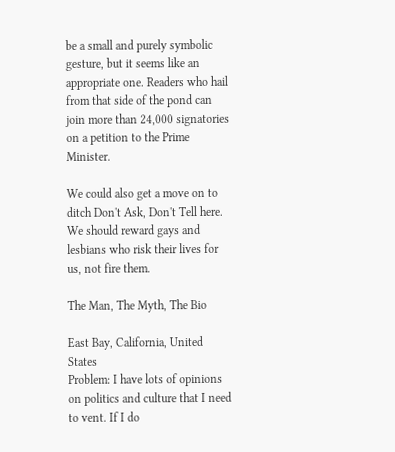be a small and purely symbolic gesture, but it seems like an appropriate one. Readers who hail from that side of the pond can join more than 24,000 signatories on a petition to the Prime Minister.

We could also get a move on to ditch Don't Ask, Don't Tell here. We should reward gays and lesbians who risk their lives for us, not fire them.

The Man, The Myth, The Bio

East Bay, California, United States
Problem: I have lots of opinions on politics and culture that I need to vent. If I do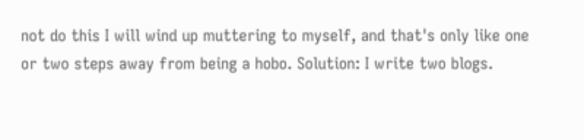not do this I will wind up muttering to myself, and that's only like one or two steps away from being a hobo. Solution: I write two blogs.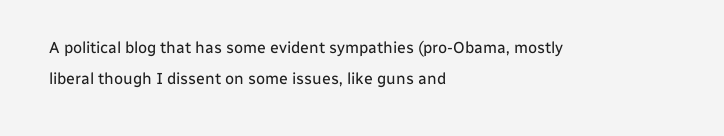A political blog that has some evident sympathies (pro-Obama, mostly liberal though I dissent on some issues, like guns and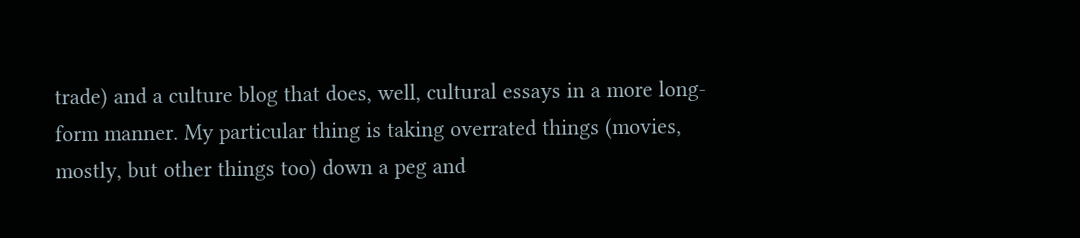trade) and a culture blog that does, well, cultural essays in a more long-form manner. My particular thing is taking overrated things (movies, mostly, but other things too) down a peg and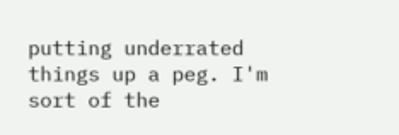putting underrated things up a peg. I'm sort of the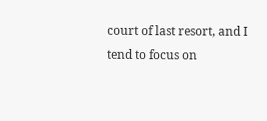court of last resort, and I tend to focus on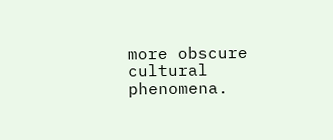more obscure cultural phenomena.